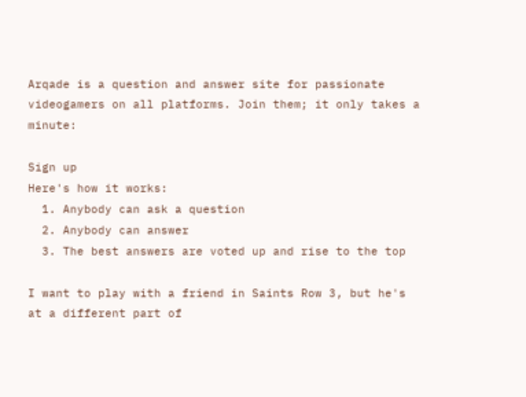Arqade is a question and answer site for passionate videogamers on all platforms. Join them; it only takes a minute:

Sign up
Here's how it works:
  1. Anybody can ask a question
  2. Anybody can answer
  3. The best answers are voted up and rise to the top

I want to play with a friend in Saints Row 3, but he's at a different part of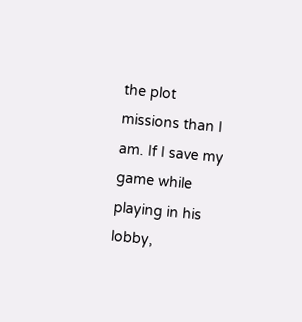the plot missions than I am. If I save my game while playing in his lobby,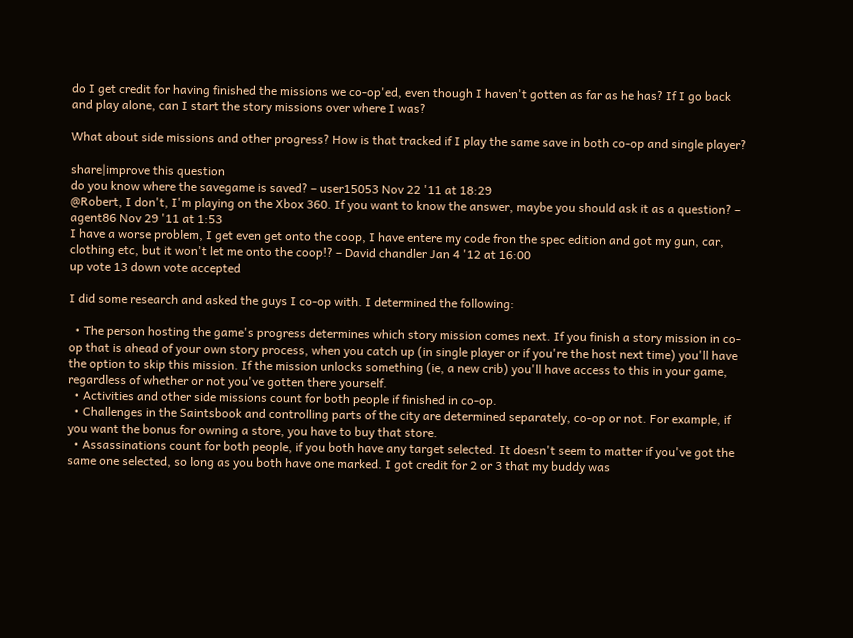do I get credit for having finished the missions we co-op'ed, even though I haven't gotten as far as he has? If I go back and play alone, can I start the story missions over where I was?

What about side missions and other progress? How is that tracked if I play the same save in both co-op and single player?

share|improve this question
do you know where the savegame is saved? – user15053 Nov 22 '11 at 18:29
@Robert, I don't, I'm playing on the Xbox 360. If you want to know the answer, maybe you should ask it as a question? – agent86 Nov 29 '11 at 1:53
I have a worse problem, I get even get onto the coop, I have entere my code fron the spec edition and got my gun, car, clothing etc, but it won't let me onto the coop!? – David chandler Jan 4 '12 at 16:00
up vote 13 down vote accepted

I did some research and asked the guys I co-op with. I determined the following:

  • The person hosting the game's progress determines which story mission comes next. If you finish a story mission in co-op that is ahead of your own story process, when you catch up (in single player or if you're the host next time) you'll have the option to skip this mission. If the mission unlocks something (ie, a new crib) you'll have access to this in your game, regardless of whether or not you've gotten there yourself.
  • Activities and other side missions count for both people if finished in co-op.
  • Challenges in the Saintsbook and controlling parts of the city are determined separately, co-op or not. For example, if you want the bonus for owning a store, you have to buy that store.
  • Assassinations count for both people, if you both have any target selected. It doesn't seem to matter if you've got the same one selected, so long as you both have one marked. I got credit for 2 or 3 that my buddy was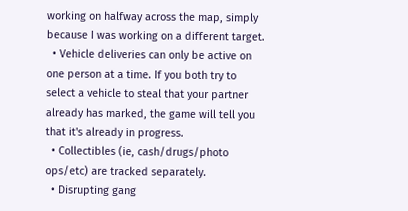working on halfway across the map, simply because I was working on a different target.
  • Vehicle deliveries can only be active on one person at a time. If you both try to select a vehicle to steal that your partner already has marked, the game will tell you that it's already in progress.
  • Collectibles (ie, cash/drugs/photo ops/etc) are tracked separately.
  • Disrupting gang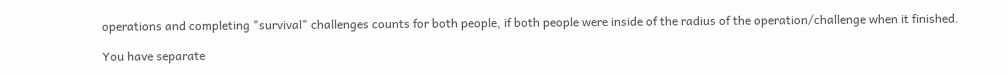operations and completing "survival" challenges counts for both people, if both people were inside of the radius of the operation/challenge when it finished.

You have separate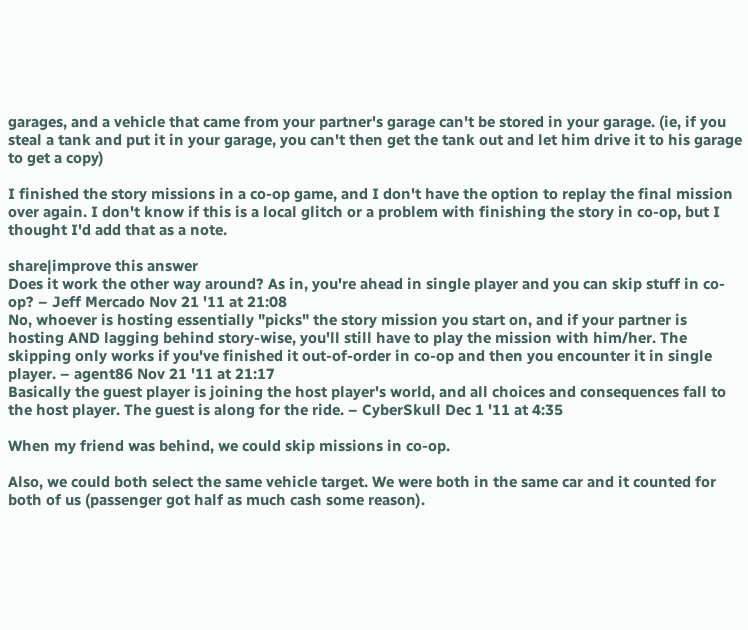garages, and a vehicle that came from your partner's garage can't be stored in your garage. (ie, if you steal a tank and put it in your garage, you can't then get the tank out and let him drive it to his garage to get a copy)

I finished the story missions in a co-op game, and I don't have the option to replay the final mission over again. I don't know if this is a local glitch or a problem with finishing the story in co-op, but I thought I'd add that as a note.

share|improve this answer
Does it work the other way around? As in, you're ahead in single player and you can skip stuff in co-op? – Jeff Mercado Nov 21 '11 at 21:08
No, whoever is hosting essentially "picks" the story mission you start on, and if your partner is hosting AND lagging behind story-wise, you'll still have to play the mission with him/her. The skipping only works if you've finished it out-of-order in co-op and then you encounter it in single player. – agent86 Nov 21 '11 at 21:17
Basically the guest player is joining the host player's world, and all choices and consequences fall to the host player. The guest is along for the ride. – CyberSkull Dec 1 '11 at 4:35

When my friend was behind, we could skip missions in co-op.

Also, we could both select the same vehicle target. We were both in the same car and it counted for both of us (passenger got half as much cash some reason).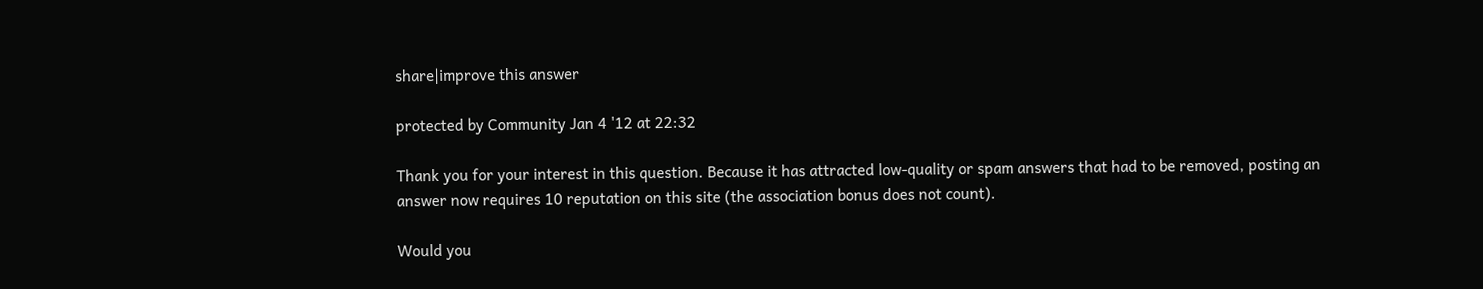share|improve this answer

protected by Community Jan 4 '12 at 22:32

Thank you for your interest in this question. Because it has attracted low-quality or spam answers that had to be removed, posting an answer now requires 10 reputation on this site (the association bonus does not count).

Would you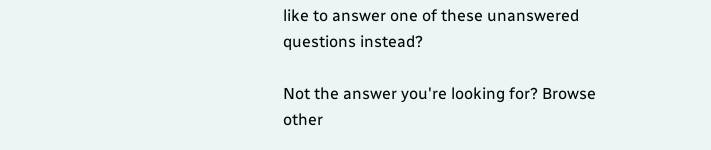like to answer one of these unanswered questions instead?

Not the answer you're looking for? Browse other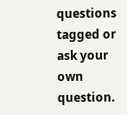questions tagged or ask your own question.